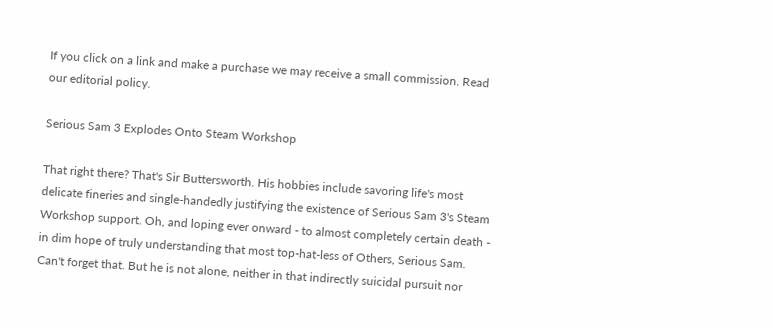If you click on a link and make a purchase we may receive a small commission. Read our editorial policy.

Serious Sam 3 Explodes Onto Steam Workshop

That right there? That's Sir Buttersworth. His hobbies include savoring life's most delicate fineries and single-handedly justifying the existence of Serious Sam 3's Steam Workshop support. Oh, and loping ever onward - to almost completely certain death - in dim hope of truly understanding that most top-hat-less of Others, Serious Sam. Can't forget that. But he is not alone, neither in that indirectly suicidal pursuit nor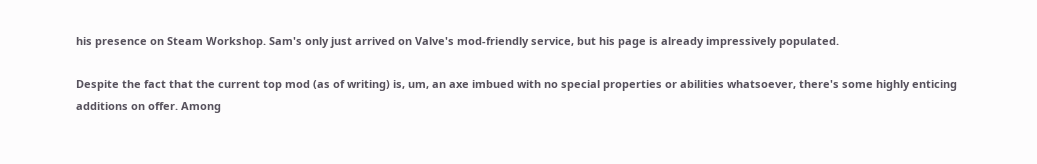his presence on Steam Workshop. Sam's only just arrived on Valve's mod-friendly service, but his page is already impressively populated.

Despite the fact that the current top mod (as of writing) is, um, an axe imbued with no special properties or abilities whatsoever, there's some highly enticing additions on offer. Among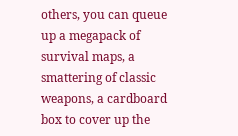others, you can queue up a megapack of survival maps, a smattering of classic weapons, a cardboard box to cover up the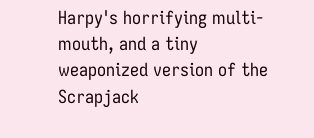Harpy's horrifying multi-mouth, and a tiny weaponized version of the Scrapjack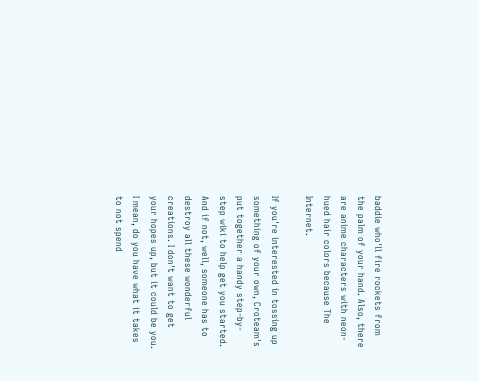baddie who'll fire rockets from the palm of your hand. Also, there are anime characters with neon-hued hair colors because The Internet.

If you're interested in tossing up something of your own, Croteam's put together a handy step-by-step wiki to help get you started. And if not, well, someone has to destroy all these wonderful creations. I don't want to get your hopes up, but it could be you. I mean, do you have what it takes to not spend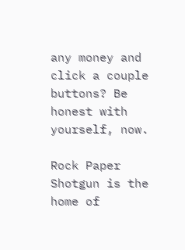any money and click a couple buttons? Be honest with yourself, now.

Rock Paper Shotgun is the home of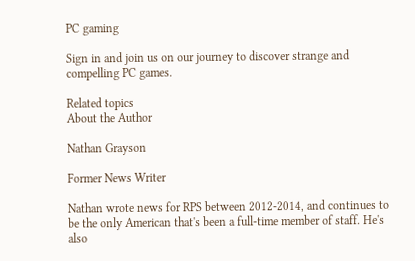PC gaming

Sign in and join us on our journey to discover strange and compelling PC games.

Related topics
About the Author

Nathan Grayson

Former News Writer

Nathan wrote news for RPS between 2012-2014, and continues to be the only American that's been a full-time member of staff. He's also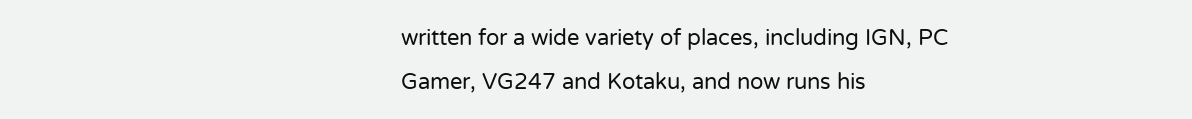written for a wide variety of places, including IGN, PC Gamer, VG247 and Kotaku, and now runs his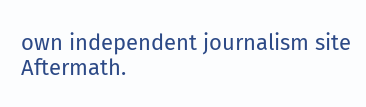own independent journalism site Aftermath.